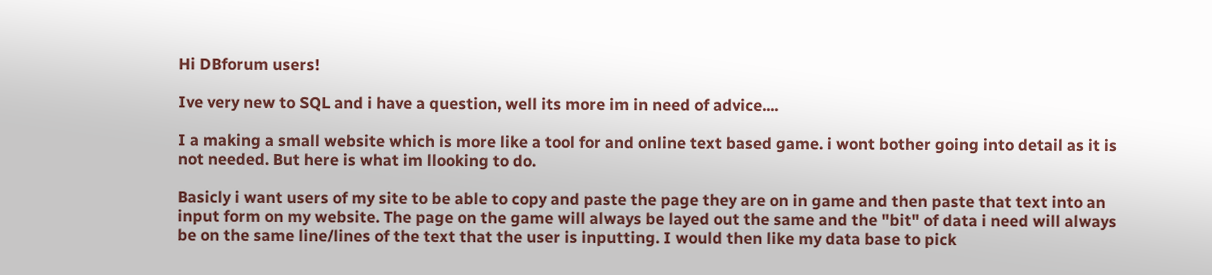Hi DBforum users!

Ive very new to SQL and i have a question, well its more im in need of advice....

I a making a small website which is more like a tool for and online text based game. i wont bother going into detail as it is not needed. But here is what im llooking to do.

Basicly i want users of my site to be able to copy and paste the page they are on in game and then paste that text into an input form on my website. The page on the game will always be layed out the same and the "bit" of data i need will always be on the same line/lines of the text that the user is inputting. I would then like my data base to pick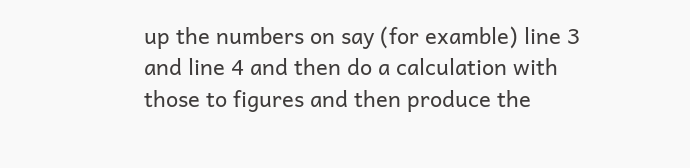up the numbers on say (for examble) line 3 and line 4 and then do a calculation with those to figures and then produce the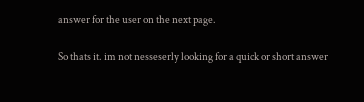answer for the user on the next page.

So thats it. im not nesseserly looking for a quick or short answer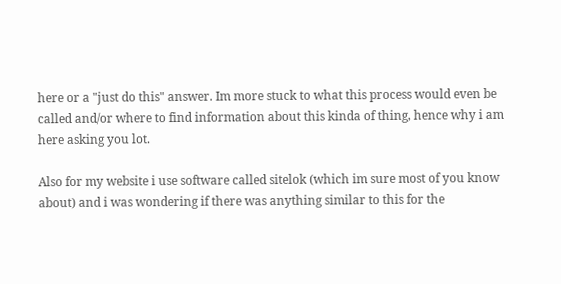here or a "just do this" answer. Im more stuck to what this process would even be called and/or where to find information about this kinda of thing, hence why i am here asking you lot.

Also for my website i use software called sitelok (which im sure most of you know about) and i was wondering if there was anything similar to this for the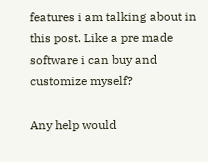features i am talking about in this post. Like a pre made software i can buy and customize myself?

Any help would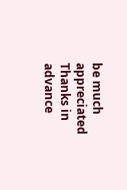be much appreciated
Thanks in advance